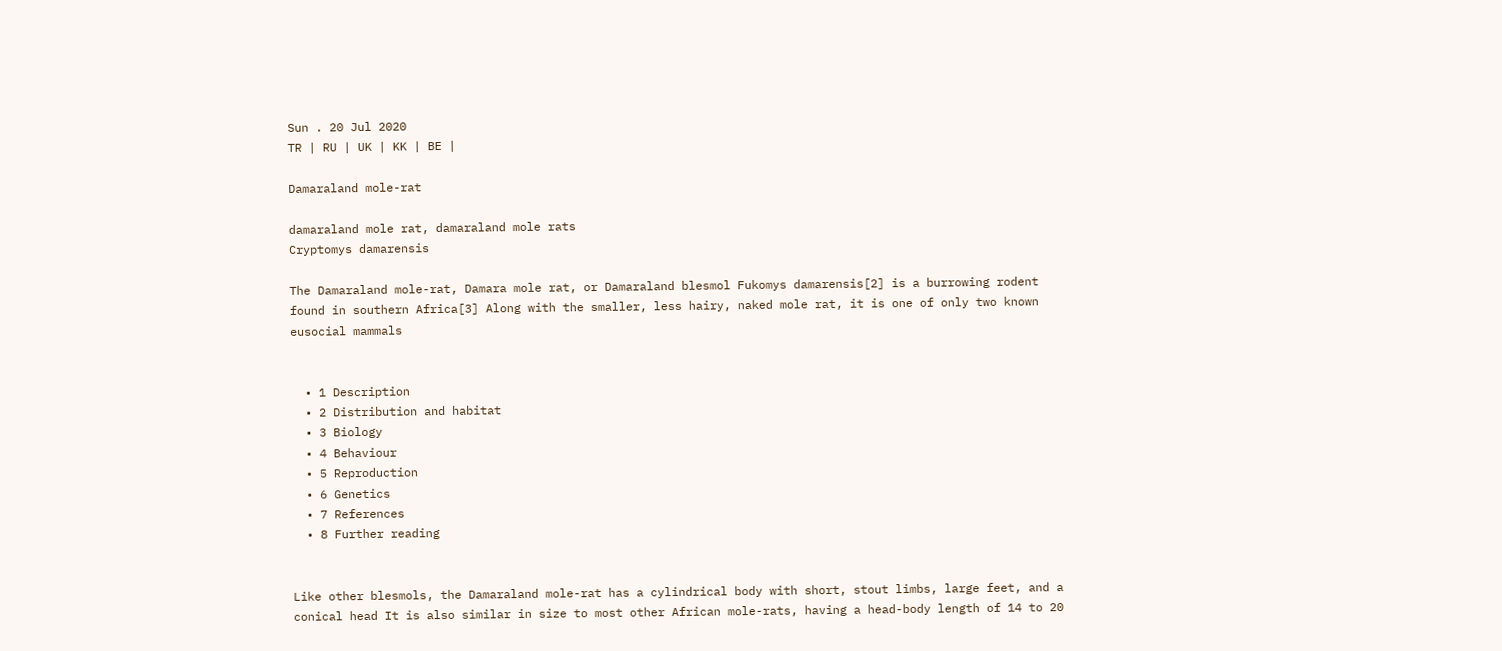Sun . 20 Jul 2020
TR | RU | UK | KK | BE |

Damaraland mole-rat

damaraland mole rat, damaraland mole rats
Cryptomys damarensis

The Damaraland mole-rat, Damara mole rat, or Damaraland blesmol Fukomys damarensis[2] is a burrowing rodent found in southern Africa[3] Along with the smaller, less hairy, naked mole rat, it is one of only two known eusocial mammals


  • 1 Description
  • 2 Distribution and habitat
  • 3 Biology
  • 4 Behaviour
  • 5 Reproduction
  • 6 Genetics
  • 7 References
  • 8 Further reading


Like other blesmols, the Damaraland mole-rat has a cylindrical body with short, stout limbs, large feet, and a conical head It is also similar in size to most other African mole-rats, having a head-body length of 14 to 20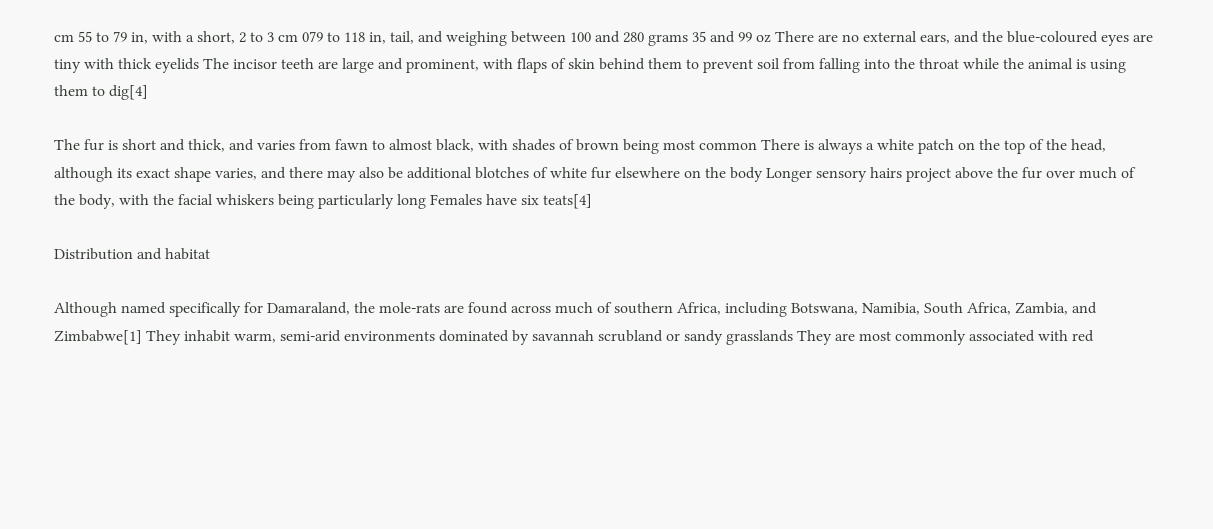cm 55 to 79 in, with a short, 2 to 3 cm 079 to 118 in, tail, and weighing between 100 and 280 grams 35 and 99 oz There are no external ears, and the blue-coloured eyes are tiny with thick eyelids The incisor teeth are large and prominent, with flaps of skin behind them to prevent soil from falling into the throat while the animal is using them to dig[4]

The fur is short and thick, and varies from fawn to almost black, with shades of brown being most common There is always a white patch on the top of the head, although its exact shape varies, and there may also be additional blotches of white fur elsewhere on the body Longer sensory hairs project above the fur over much of the body, with the facial whiskers being particularly long Females have six teats[4]

Distribution and habitat

Although named specifically for Damaraland, the mole-rats are found across much of southern Africa, including Botswana, Namibia, South Africa, Zambia, and Zimbabwe[1] They inhabit warm, semi-arid environments dominated by savannah scrubland or sandy grasslands They are most commonly associated with red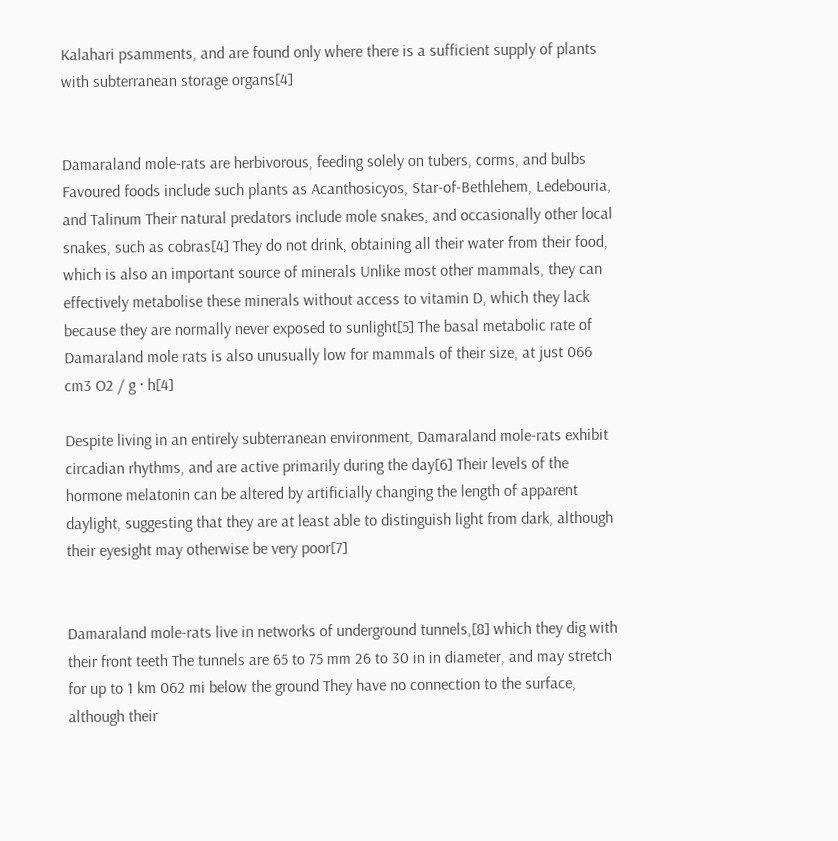Kalahari psamments, and are found only where there is a sufficient supply of plants with subterranean storage organs[4]


Damaraland mole-rats are herbivorous, feeding solely on tubers, corms, and bulbs Favoured foods include such plants as Acanthosicyos, Star-of-Bethlehem, Ledebouria, and Talinum Their natural predators include mole snakes, and occasionally other local snakes, such as cobras[4] They do not drink, obtaining all their water from their food, which is also an important source of minerals Unlike most other mammals, they can effectively metabolise these minerals without access to vitamin D, which they lack because they are normally never exposed to sunlight[5] The basal metabolic rate of Damaraland mole rats is also unusually low for mammals of their size, at just 066 cm3 O2 / g · h[4]

Despite living in an entirely subterranean environment, Damaraland mole-rats exhibit circadian rhythms, and are active primarily during the day[6] Their levels of the hormone melatonin can be altered by artificially changing the length of apparent daylight, suggesting that they are at least able to distinguish light from dark, although their eyesight may otherwise be very poor[7]


Damaraland mole-rats live in networks of underground tunnels,[8] which they dig with their front teeth The tunnels are 65 to 75 mm 26 to 30 in in diameter, and may stretch for up to 1 km 062 mi below the ground They have no connection to the surface, although their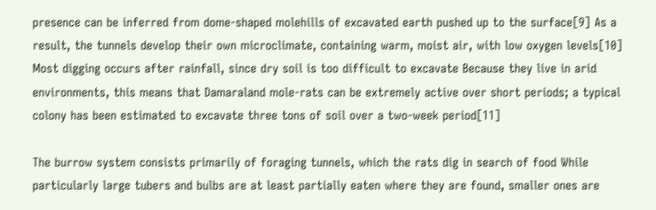presence can be inferred from dome-shaped molehills of excavated earth pushed up to the surface[9] As a result, the tunnels develop their own microclimate, containing warm, moist air, with low oxygen levels[10] Most digging occurs after rainfall, since dry soil is too difficult to excavate Because they live in arid environments, this means that Damaraland mole-rats can be extremely active over short periods; a typical colony has been estimated to excavate three tons of soil over a two-week period[11]

The burrow system consists primarily of foraging tunnels, which the rats dig in search of food While particularly large tubers and bulbs are at least partially eaten where they are found, smaller ones are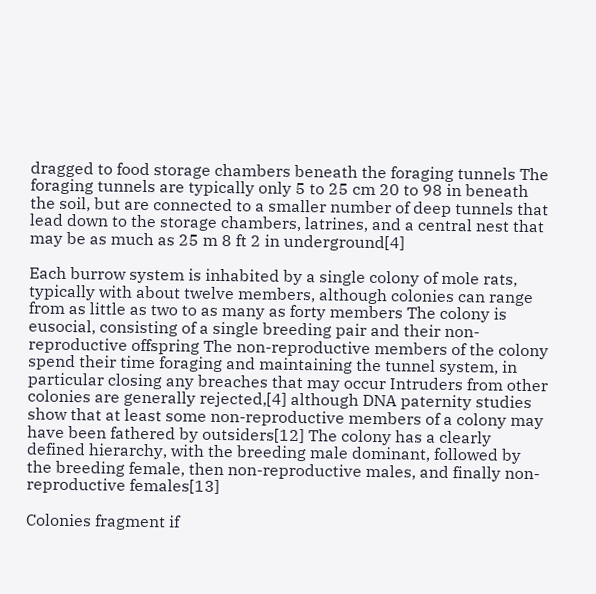dragged to food storage chambers beneath the foraging tunnels The foraging tunnels are typically only 5 to 25 cm 20 to 98 in beneath the soil, but are connected to a smaller number of deep tunnels that lead down to the storage chambers, latrines, and a central nest that may be as much as 25 m 8 ft 2 in underground[4]

Each burrow system is inhabited by a single colony of mole rats, typically with about twelve members, although colonies can range from as little as two to as many as forty members The colony is eusocial, consisting of a single breeding pair and their non-reproductive offspring The non-reproductive members of the colony spend their time foraging and maintaining the tunnel system, in particular closing any breaches that may occur Intruders from other colonies are generally rejected,[4] although DNA paternity studies show that at least some non-reproductive members of a colony may have been fathered by outsiders[12] The colony has a clearly defined hierarchy, with the breeding male dominant, followed by the breeding female, then non-reproductive males, and finally non-reproductive females[13]

Colonies fragment if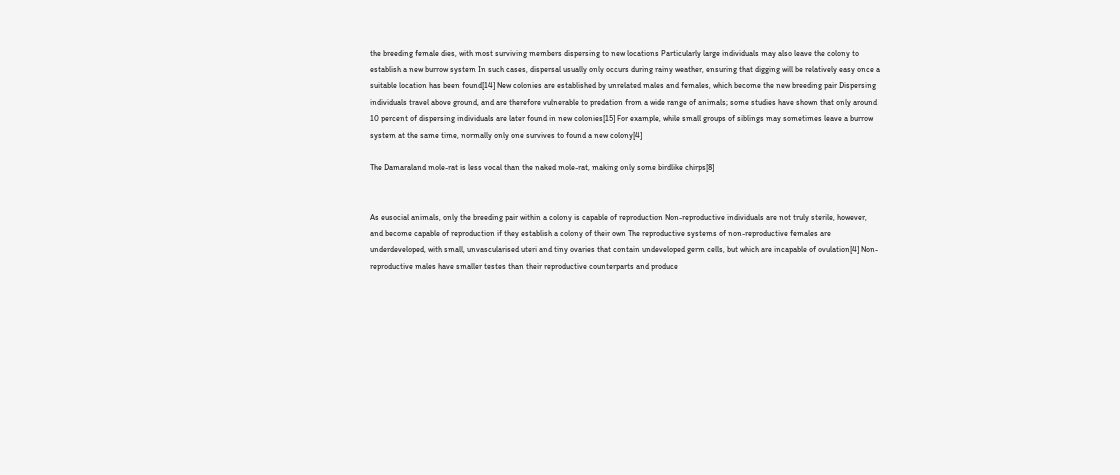the breeding female dies, with most surviving members dispersing to new locations Particularly large individuals may also leave the colony to establish a new burrow system In such cases, dispersal usually only occurs during rainy weather, ensuring that digging will be relatively easy once a suitable location has been found[14] New colonies are established by unrelated males and females, which become the new breeding pair Dispersing individuals travel above ground, and are therefore vulnerable to predation from a wide range of animals; some studies have shown that only around 10 percent of dispersing individuals are later found in new colonies[15] For example, while small groups of siblings may sometimes leave a burrow system at the same time, normally only one survives to found a new colony[4]

The Damaraland mole-rat is less vocal than the naked mole-rat, making only some birdlike chirps[8]


As eusocial animals, only the breeding pair within a colony is capable of reproduction Non-reproductive individuals are not truly sterile, however, and become capable of reproduction if they establish a colony of their own The reproductive systems of non-reproductive females are underdeveloped, with small, unvascularised uteri and tiny ovaries that contain undeveloped germ cells, but which are incapable of ovulation[4] Non-reproductive males have smaller testes than their reproductive counterparts and produce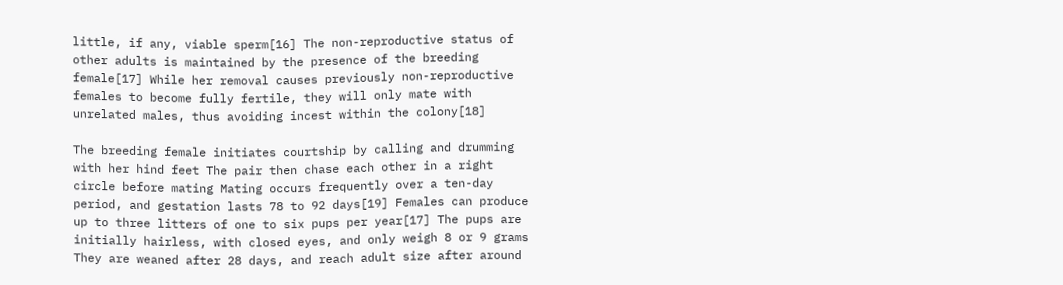little, if any, viable sperm[16] The non-reproductive status of other adults is maintained by the presence of the breeding female[17] While her removal causes previously non-reproductive females to become fully fertile, they will only mate with unrelated males, thus avoiding incest within the colony[18]

The breeding female initiates courtship by calling and drumming with her hind feet The pair then chase each other in a right circle before mating Mating occurs frequently over a ten-day period, and gestation lasts 78 to 92 days[19] Females can produce up to three litters of one to six pups per year[17] The pups are initially hairless, with closed eyes, and only weigh 8 or 9 grams They are weaned after 28 days, and reach adult size after around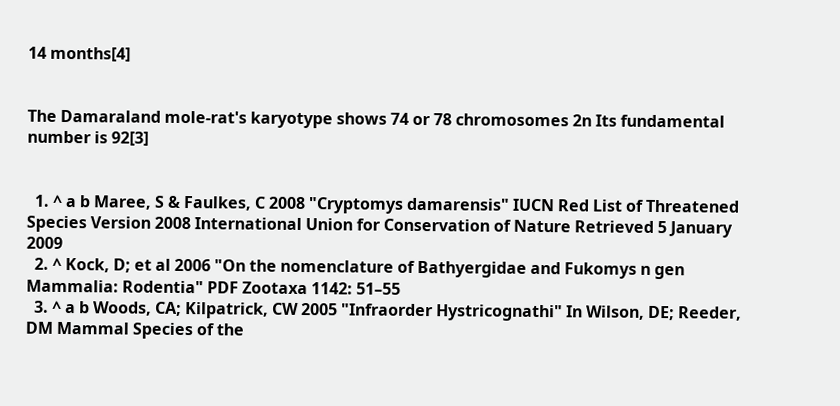14 months[4]


The Damaraland mole-rat's karyotype shows 74 or 78 chromosomes 2n Its fundamental number is 92[3]


  1. ^ a b Maree, S & Faulkes, C 2008 "Cryptomys damarensis" IUCN Red List of Threatened Species Version 2008 International Union for Conservation of Nature Retrieved 5 January 2009
  2. ^ Kock, D; et al 2006 "On the nomenclature of Bathyergidae and Fukomys n gen Mammalia: Rodentia" PDF Zootaxa 1142: 51–55
  3. ^ a b Woods, CA; Kilpatrick, CW 2005 "Infraorder Hystricognathi" In Wilson, DE; Reeder, DM Mammal Species of the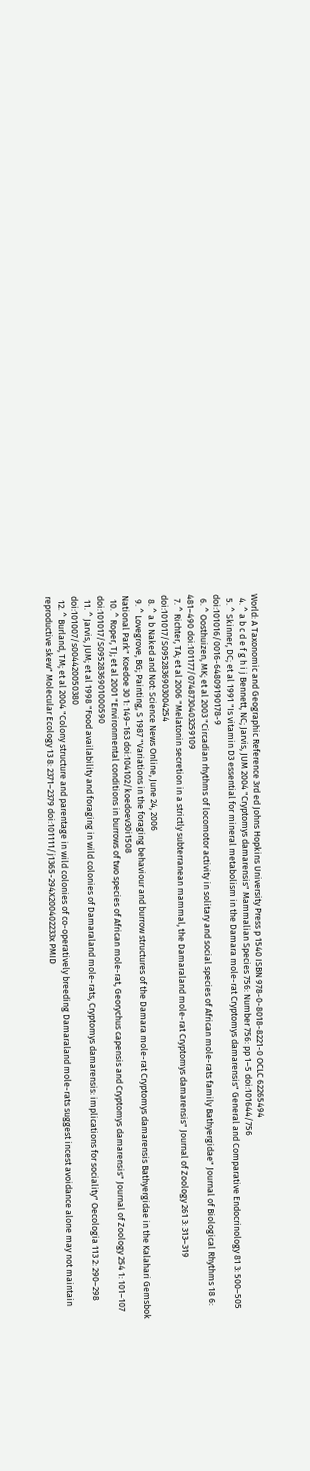World: A Taxonomic and Geographic Reference 3rd ed Johns Hopkins University Press p 1540 ISBN 978-0-8018-8221-0 OCLC 62265494
  4. ^ a b c d e f g h i j Bennett, NC; Jarvis, JUM 2004 "Cryptomys damarensis" Mammalian Species 756: Number 756: pp 1–5 doi:101644/756
  5. ^ Skinner, DC; et al 1991 "Is vitamin D3 essential for mineral metabolism in the Damara mole-rat Cryptomys damarensis" General and Comparative Endocrinology 81 3: 500–505 doi:101016/0016-64809190178-9
  6. ^ Oosthuizen, MK; et al 2003 "Circadian rhythms of locomotor activity in solitary and social species of African mole-rats family Bathyergidae" Journal of Biological Rhythms 18 6: 481–490 doi:101177/0748730403259109
  7. ^ Richter, TA; et al 2006 "Melatonin secretion in a strictly subterranean mammal, the Damaraland mole-rat Cryptomys damarensis" Journal of Zoology 261 3: 313–319 doi:101017/S0952836903004254
  8. ^ a b Naked and Not: Science News Online, June 24, 2006
  9. ^ Lovegrove, BG; Painting, S 1987 "Variations in the foraging behaviour and burrow structures of the Damara mole-rat Cryptomys damarensis Bathyergidae in the Kalahari Gemsbok National Park" Koedoe 30 1: 149–163 doi:104102/koedoev30i1508
  10. ^ Roper, TJ; et al 2001 "Environmental conditions in burrows of two species of African mole-rat, Georychus capensis and Cryptomys damarensis" Journal of Zoology 254 1: 101–107 doi:101017/S0952836901000590
  11. ^ Jarvis, JUM; et al 1998 "Food availability and foraging in wild colonies of Damaraland mole-rats, Cryptomys damarensis: implications for sociality" Oecologia 113 2: 290–298 doi:101007/s004420050380
  12. ^ Burland, TM; et al 2004 "Colony structure and parentage in wild colonies of co-operatively breeding Damaraland mole-rats suggest incest avoidance alone may not maintain reproductive skew" Molecular Ecology 13 8: 2371–2379 doi:101111/j1365-294X200402233x PMID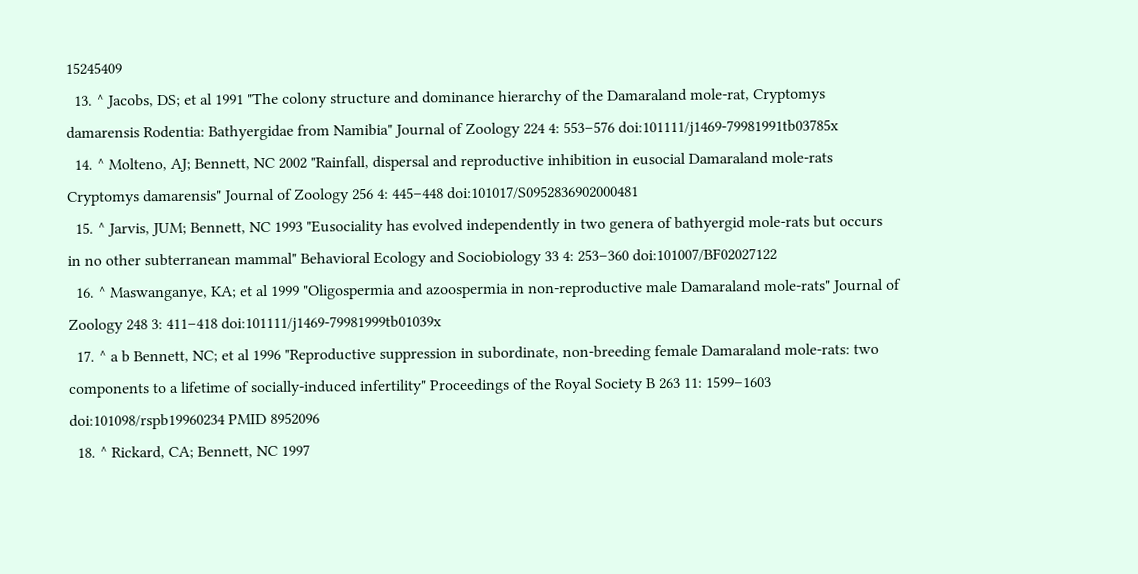15245409
  13. ^ Jacobs, DS; et al 1991 "The colony structure and dominance hierarchy of the Damaraland mole-rat, Cryptomys damarensis Rodentia: Bathyergidae from Namibia" Journal of Zoology 224 4: 553–576 doi:101111/j1469-79981991tb03785x
  14. ^ Molteno, AJ; Bennett, NC 2002 "Rainfall, dispersal and reproductive inhibition in eusocial Damaraland mole-rats Cryptomys damarensis" Journal of Zoology 256 4: 445–448 doi:101017/S0952836902000481
  15. ^ Jarvis, JUM; Bennett, NC 1993 "Eusociality has evolved independently in two genera of bathyergid mole-rats but occurs in no other subterranean mammal" Behavioral Ecology and Sociobiology 33 4: 253–360 doi:101007/BF02027122
  16. ^ Maswanganye, KA; et al 1999 "Oligospermia and azoospermia in non-reproductive male Damaraland mole-rats" Journal of Zoology 248 3: 411–418 doi:101111/j1469-79981999tb01039x
  17. ^ a b Bennett, NC; et al 1996 "Reproductive suppression in subordinate, non-breeding female Damaraland mole-rats: two components to a lifetime of socially-induced infertility" Proceedings of the Royal Society B 263 11: 1599–1603 doi:101098/rspb19960234 PMID 8952096
  18. ^ Rickard, CA; Bennett, NC 1997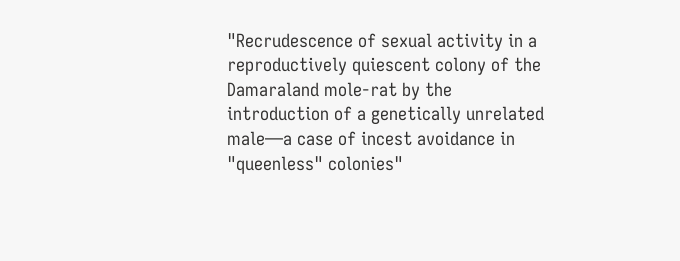"Recrudescence of sexual activity in a reproductively quiescent colony of the Damaraland mole-rat by the introduction of a genetically unrelated male—a case of incest avoidance in "queenless" colonies"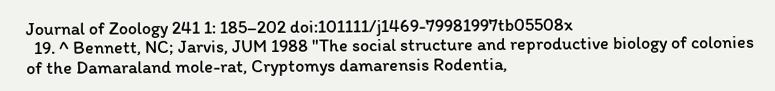Journal of Zoology 241 1: 185–202 doi:101111/j1469-79981997tb05508x
  19. ^ Bennett, NC; Jarvis, JUM 1988 "The social structure and reproductive biology of colonies of the Damaraland mole-rat, Cryptomys damarensis Rodentia,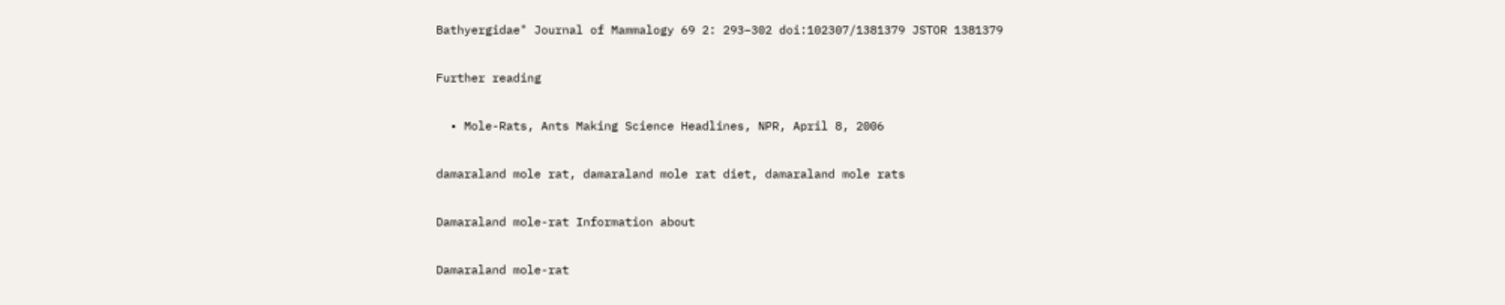Bathyergidae" Journal of Mammalogy 69 2: 293–302 doi:102307/1381379 JSTOR 1381379

Further reading

  • Mole-Rats, Ants Making Science Headlines, NPR, April 8, 2006

damaraland mole rat, damaraland mole rat diet, damaraland mole rats

Damaraland mole-rat Information about

Damaraland mole-rat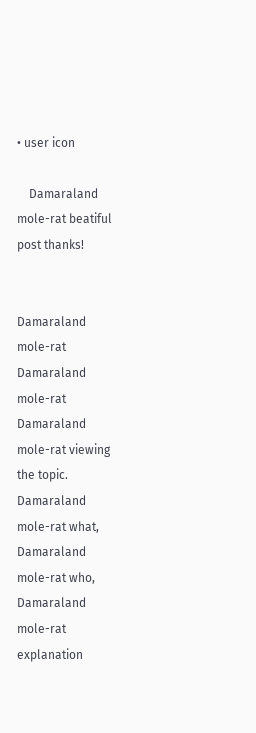• user icon

    Damaraland mole-rat beatiful post thanks!


Damaraland mole-rat
Damaraland mole-rat
Damaraland mole-rat viewing the topic.
Damaraland mole-rat what, Damaraland mole-rat who, Damaraland mole-rat explanation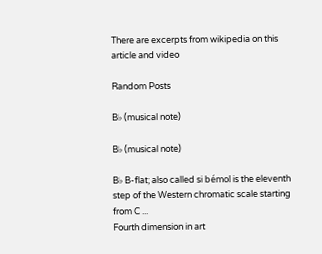There are excerpts from wikipedia on this article and video

Random Posts

B♭ (musical note)

B♭ (musical note)

B♭ B-flat; also called si bémol is the eleventh step of the Western chromatic scale starting from C ...
Fourth dimension in art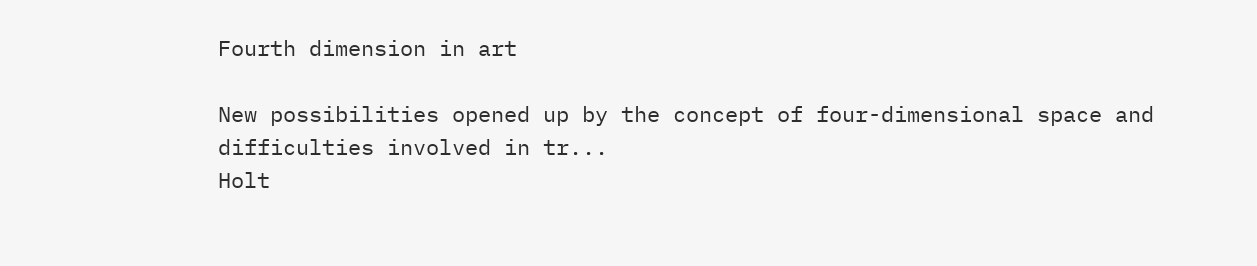Fourth dimension in art

New possibilities opened up by the concept of four-dimensional space and difficulties involved in tr...
Holt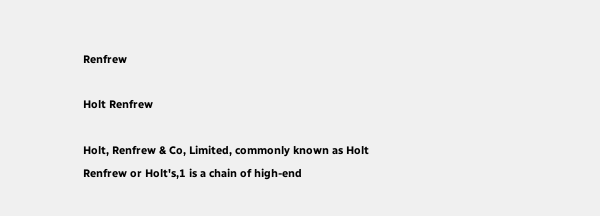Renfrew

Holt Renfrew

Holt, Renfrew & Co, Limited, commonly known as Holt Renfrew or Holt's,1 is a chain of high-end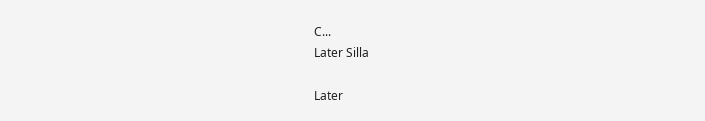C...
Later Silla

Later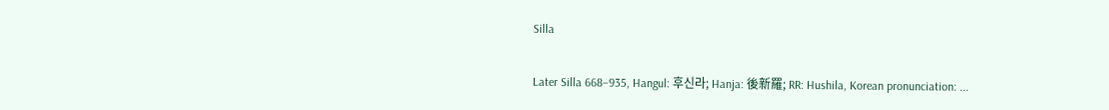Silla

Later Silla 668–935, Hangul: 후신라; Hanja: 後新羅; RR: Hushila, Korean pronunciation: ...